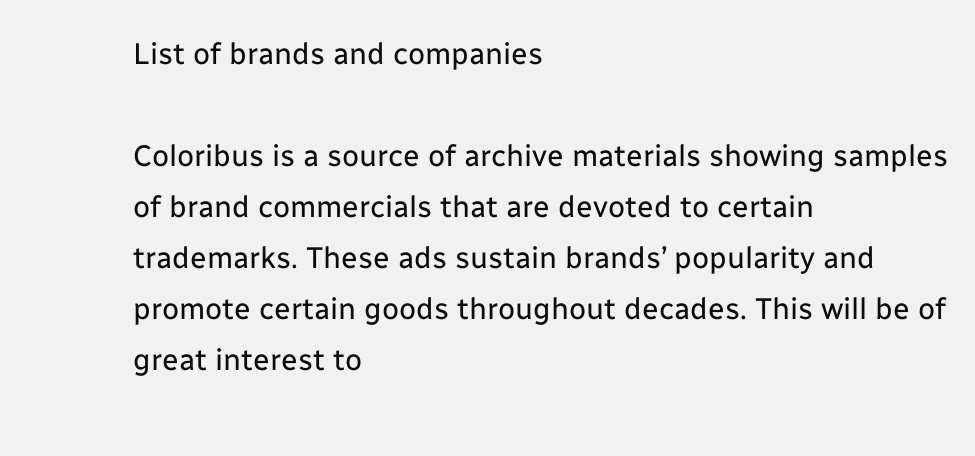List of brands and companies

Coloribus is a source of archive materials showing samples of brand commercials that are devoted to certain trademarks. These ads sustain brands’ popularity and promote certain goods throughout decades. This will be of great interest to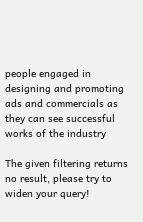people engaged in designing and promoting ads and commercials as they can see successful works of the industry

The given filtering returns no result, please try to widen your query!